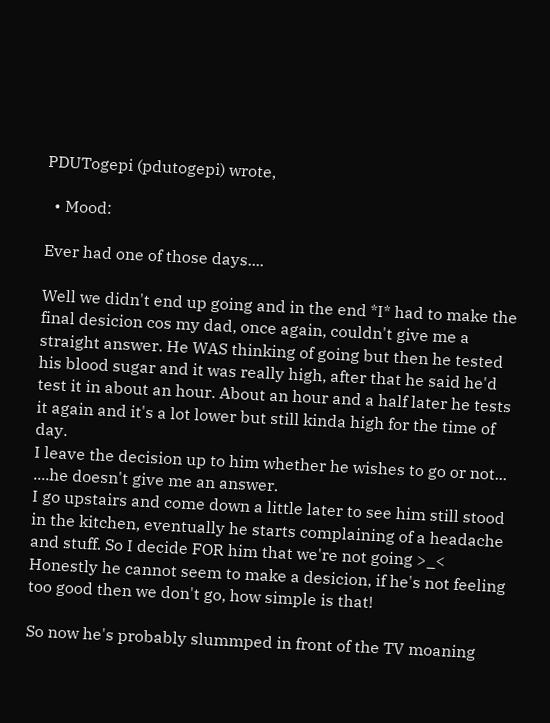PDUTogepi (pdutogepi) wrote,

  • Mood:

Ever had one of those days....

Well we didn't end up going and in the end *I* had to make the final desicion cos my dad, once again, couldn't give me a straight answer. He WAS thinking of going but then he tested his blood sugar and it was really high, after that he said he'd test it in about an hour. About an hour and a half later he tests it again and it's a lot lower but still kinda high for the time of day.
I leave the decision up to him whether he wishes to go or not...
....he doesn't give me an answer.
I go upstairs and come down a little later to see him still stood in the kitchen, eventually he starts complaining of a headache and stuff. So I decide FOR him that we're not going >_< Honestly he cannot seem to make a desicion, if he's not feeling too good then we don't go, how simple is that!

So now he's probably slummped in front of the TV moaning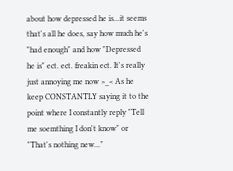about how depressed he is...it seems that's all he does, say how much he's "had enough" and how "Depressed he is" ect. ect. freakin ect. It's really just annoying me now >_< As he keep CONSTANTLY saying it to the point where I constantly reply "Tell me soemthing I don't know" or "That's nothing new..."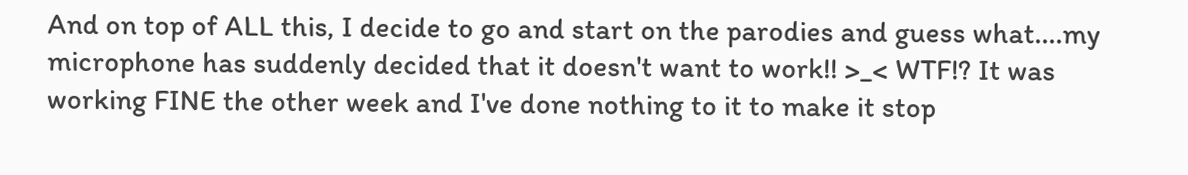And on top of ALL this, I decide to go and start on the parodies and guess what....my microphone has suddenly decided that it doesn't want to work!! >_< WTF!? It was working FINE the other week and I've done nothing to it to make it stop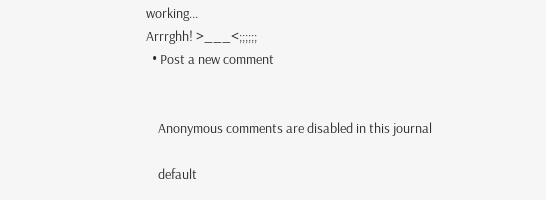working...
Arrrghh! >___<;;;;;;
  • Post a new comment


    Anonymous comments are disabled in this journal

    default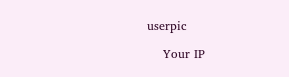userpic

    Your IP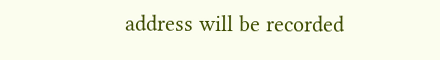address will be recorded